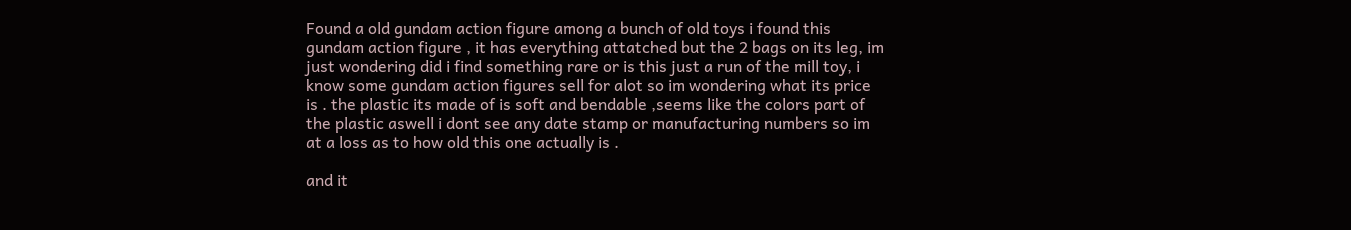Found a old gundam action figure among a bunch of old toys i found this gundam action figure , it has everything attatched but the 2 bags on its leg, im just wondering did i find something rare or is this just a run of the mill toy, i know some gundam action figures sell for alot so im wondering what its price is . the plastic its made of is soft and bendable ,seems like the colors part of the plastic aswell i dont see any date stamp or manufacturing numbers so im at a loss as to how old this one actually is .

and it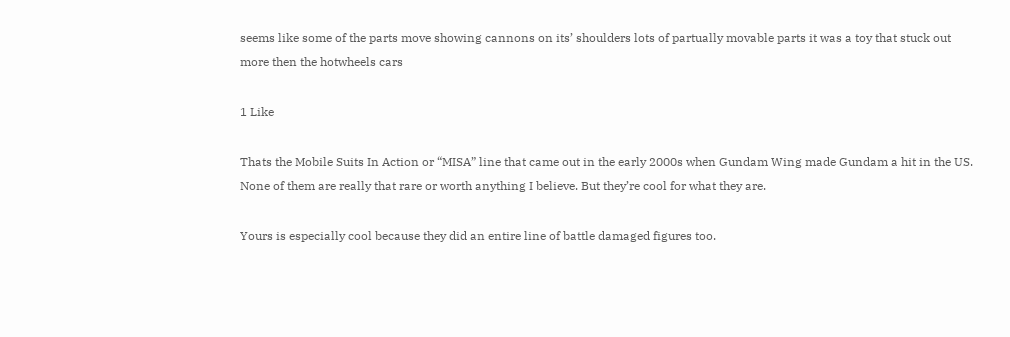seems like some of the parts move showing cannons on its’ shoulders lots of partually movable parts it was a toy that stuck out more then the hotwheels cars

1 Like

Thats the Mobile Suits In Action or “MISA” line that came out in the early 2000s when Gundam Wing made Gundam a hit in the US. None of them are really that rare or worth anything I believe. But they’re cool for what they are.

Yours is especially cool because they did an entire line of battle damaged figures too.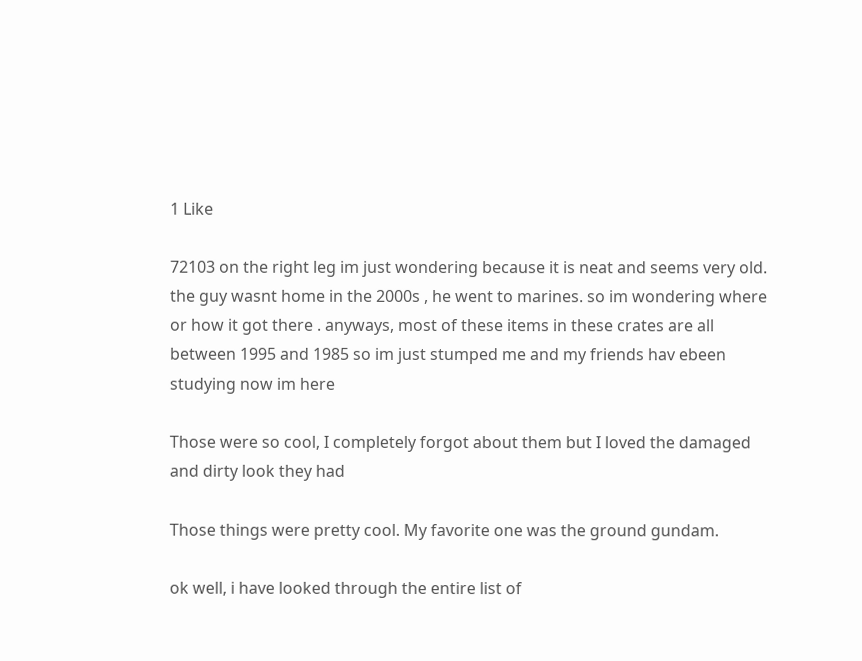1 Like

72103 on the right leg im just wondering because it is neat and seems very old. the guy wasnt home in the 2000s , he went to marines. so im wondering where or how it got there . anyways, most of these items in these crates are all between 1995 and 1985 so im just stumped me and my friends hav ebeen studying now im here

Those were so cool, I completely forgot about them but I loved the damaged and dirty look they had

Those things were pretty cool. My favorite one was the ground gundam.

ok well, i have looked through the entire list of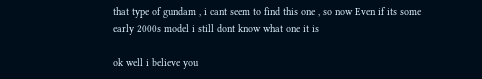that type of gundam , i cant seem to find this one , so now Even if its some early 2000s model i still dont know what one it is

ok well i believe you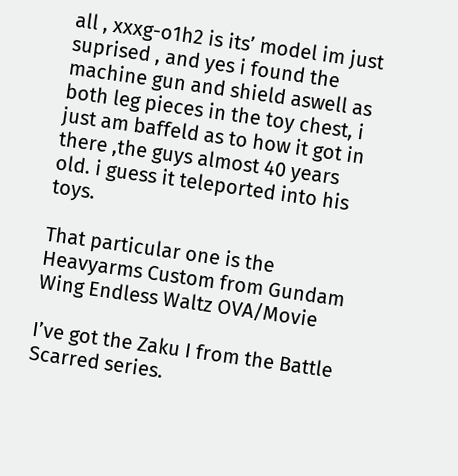all , xxxg-o1h2 is its’ model im just suprised , and yes i found the machine gun and shield aswell as both leg pieces in the toy chest, i just am baffeld as to how it got in there ,the guys almost 40 years old. i guess it teleported into his toys.

That particular one is the Heavyarms Custom from Gundam Wing Endless Waltz OVA/Movie

I’ve got the Zaku I from the Battle Scarred series.